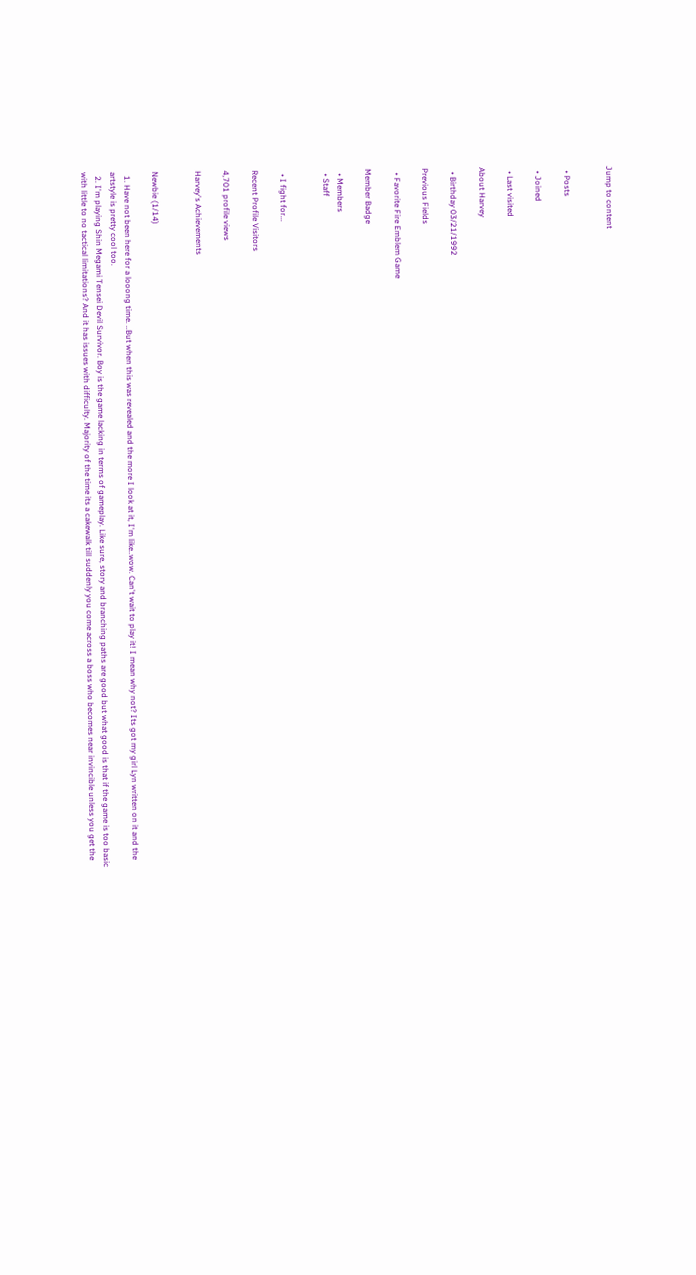Jump to content


  • Posts

  • Joined

  • Last visited

About Harvey

  • Birthday 03/21/1992

Previous Fields

  • Favorite Fire Emblem Game

Member Badge

  • Members
  • Staff


  • I fight for...

Recent Profile Visitors

4,701 profile views

Harvey's Achievements


Newbie (1/14)

  1. Have not been here for a looong time. ..But when this was revealed and the more I look at it, I'm like..wow. Can't wait to play it! I mean why not? Its got my girl Lyn written on it and the artstyle is pretty cool too.
  2. I'm playing Shin Megami Tensei Devil Survivor. Boy is the game lacking in terms of gameplay. Like sure, story and branching paths are good but what good is that if the game is too basic with little to no tactical limitations? And it has issues with difficulty. Majority of the time its a cakewalk till suddenly you come across a boss who becomes near invincible unless you get the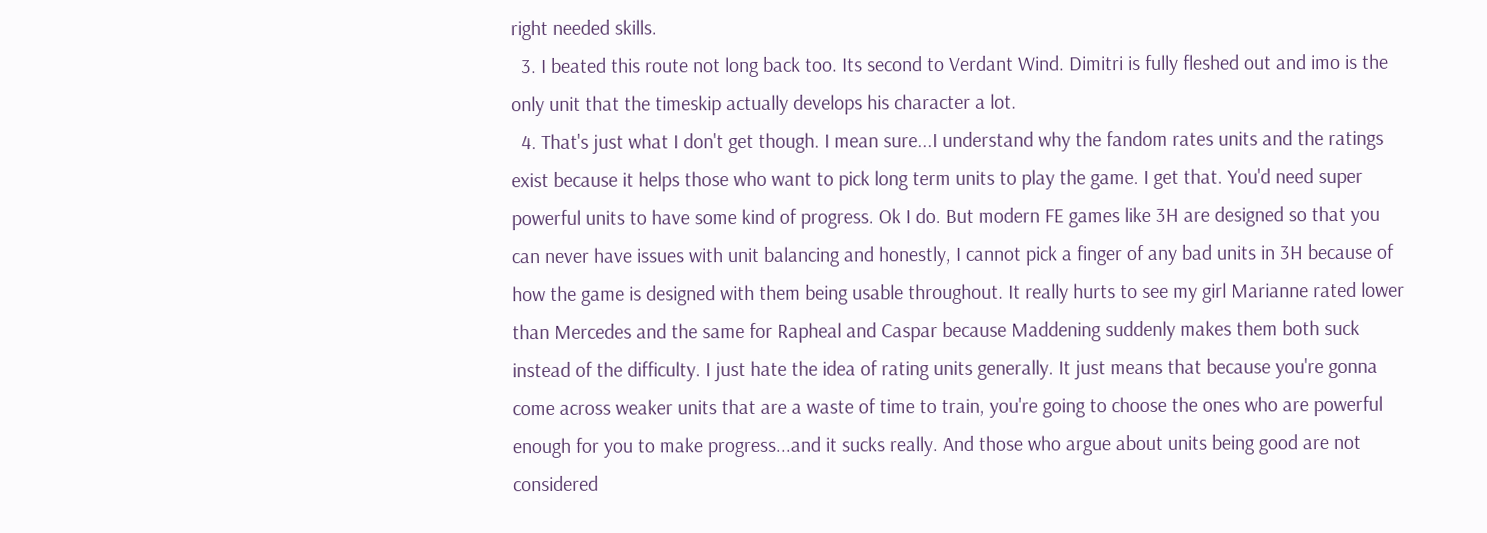right needed skills.
  3. I beated this route not long back too. Its second to Verdant Wind. Dimitri is fully fleshed out and imo is the only unit that the timeskip actually develops his character a lot.
  4. That's just what I don't get though. I mean sure...I understand why the fandom rates units and the ratings exist because it helps those who want to pick long term units to play the game. I get that. You'd need super powerful units to have some kind of progress. Ok I do. But modern FE games like 3H are designed so that you can never have issues with unit balancing and honestly, I cannot pick a finger of any bad units in 3H because of how the game is designed with them being usable throughout. It really hurts to see my girl Marianne rated lower than Mercedes and the same for Rapheal and Caspar because Maddening suddenly makes them both suck instead of the difficulty. I just hate the idea of rating units generally. It just means that because you're gonna come across weaker units that are a waste of time to train, you're going to choose the ones who are powerful enough for you to make progress...and it sucks really. And those who argue about units being good are not considered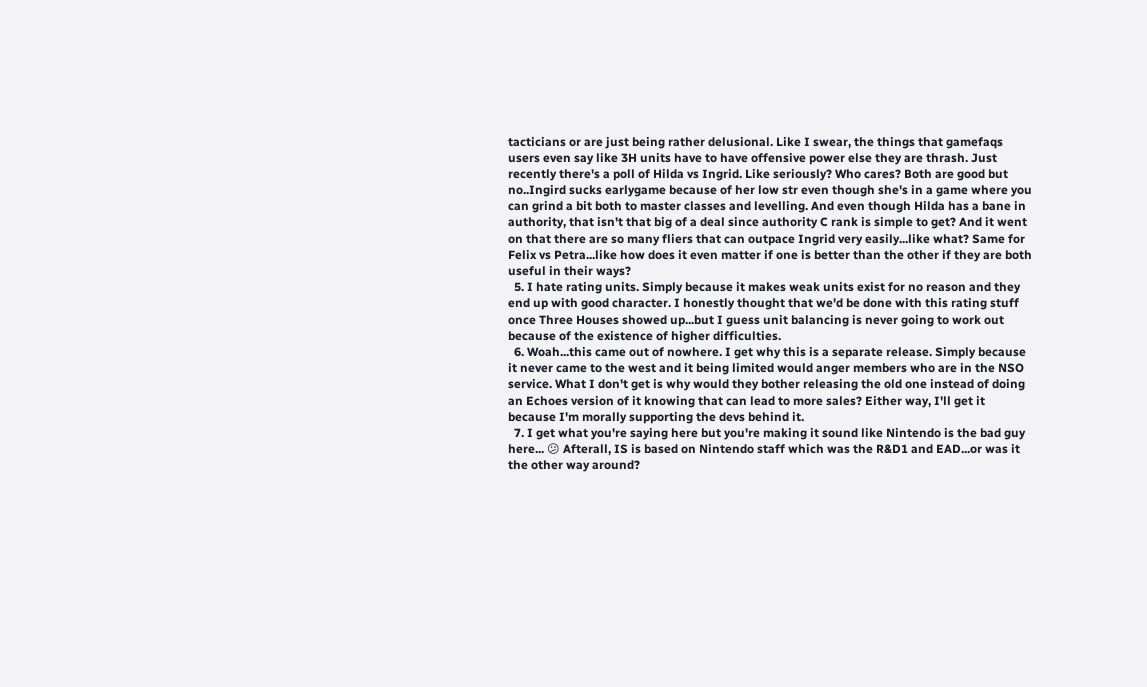tacticians or are just being rather delusional. Like I swear, the things that gamefaqs users even say like 3H units have to have offensive power else they are thrash. Just recently there's a poll of Hilda vs Ingrid. Like seriously? Who cares? Both are good but no..Ingird sucks earlygame because of her low str even though she's in a game where you can grind a bit both to master classes and levelling. And even though Hilda has a bane in authority, that isn't that big of a deal since authority C rank is simple to get? And it went on that there are so many fliers that can outpace Ingrid very easily...like what? Same for Felix vs Petra...like how does it even matter if one is better than the other if they are both useful in their ways?
  5. I hate rating units. Simply because it makes weak units exist for no reason and they end up with good character. I honestly thought that we'd be done with this rating stuff once Three Houses showed up...but I guess unit balancing is never going to work out because of the existence of higher difficulties.
  6. Woah...this came out of nowhere. I get why this is a separate release. Simply because it never came to the west and it being limited would anger members who are in the NSO service. What I don't get is why would they bother releasing the old one instead of doing an Echoes version of it knowing that can lead to more sales? Either way, I'll get it because I'm morally supporting the devs behind it.
  7. I get what you're saying here but you're making it sound like Nintendo is the bad guy here... 😕 Afterall, IS is based on Nintendo staff which was the R&D1 and EAD...or was it the other way around?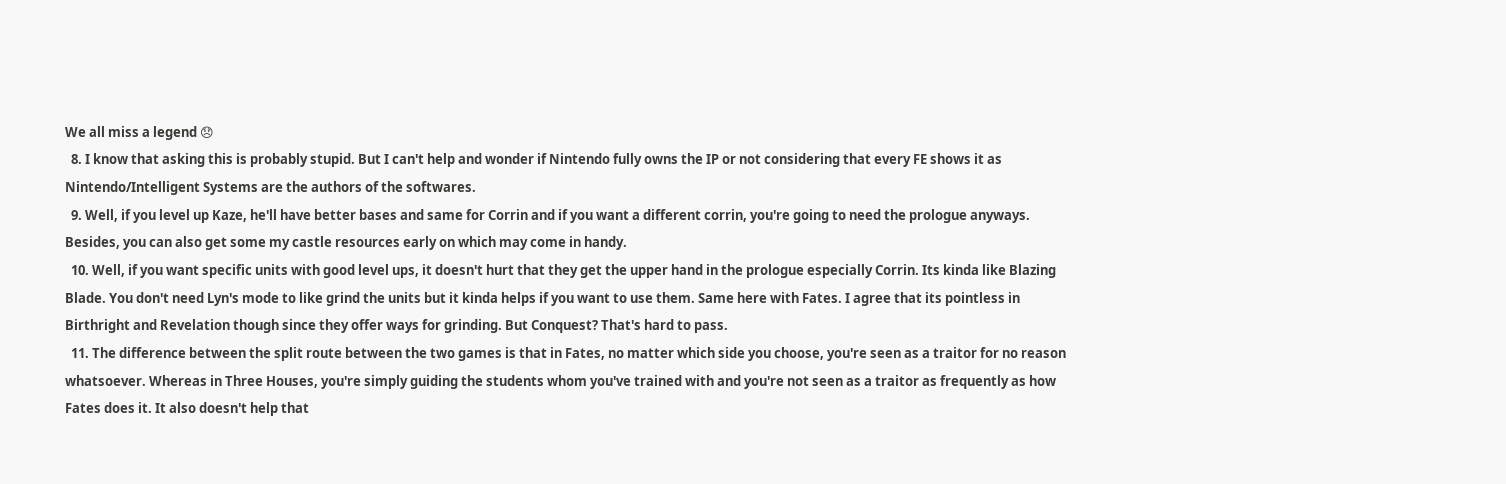We all miss a legend 😞
  8. I know that asking this is probably stupid. But I can't help and wonder if Nintendo fully owns the IP or not considering that every FE shows it as Nintendo/Intelligent Systems are the authors of the softwares.
  9. Well, if you level up Kaze, he'll have better bases and same for Corrin and if you want a different corrin, you're going to need the prologue anyways. Besides, you can also get some my castle resources early on which may come in handy.
  10. Well, if you want specific units with good level ups, it doesn't hurt that they get the upper hand in the prologue especially Corrin. Its kinda like Blazing Blade. You don't need Lyn's mode to like grind the units but it kinda helps if you want to use them. Same here with Fates. I agree that its pointless in Birthright and Revelation though since they offer ways for grinding. But Conquest? That's hard to pass.
  11. The difference between the split route between the two games is that in Fates, no matter which side you choose, you're seen as a traitor for no reason whatsoever. Whereas in Three Houses, you're simply guiding the students whom you've trained with and you're not seen as a traitor as frequently as how Fates does it. It also doesn't help that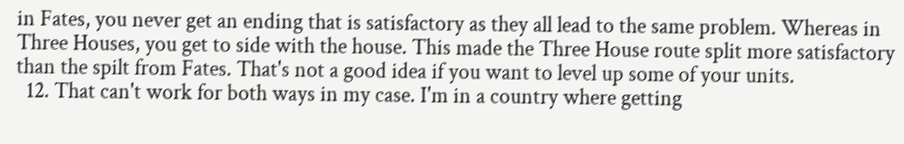in Fates, you never get an ending that is satisfactory as they all lead to the same problem. Whereas in Three Houses, you get to side with the house. This made the Three House route split more satisfactory than the spilt from Fates. That's not a good idea if you want to level up some of your units.
  12. That can't work for both ways in my case. I'm in a country where getting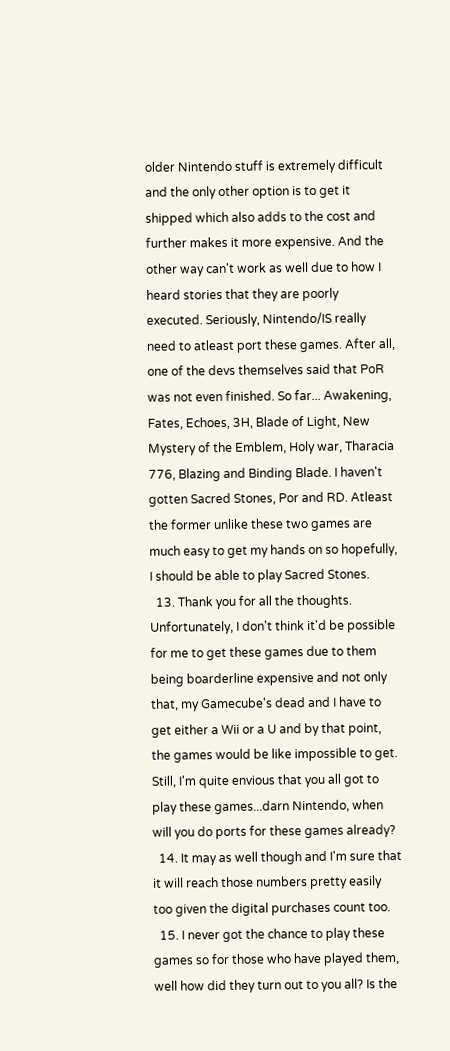older Nintendo stuff is extremely difficult and the only other option is to get it shipped which also adds to the cost and further makes it more expensive. And the other way can't work as well due to how I heard stories that they are poorly executed. Seriously, Nintendo/IS really need to atleast port these games. After all, one of the devs themselves said that PoR was not even finished. So far... Awakening, Fates, Echoes, 3H, Blade of Light, New Mystery of the Emblem, Holy war, Tharacia 776, Blazing and Binding Blade. I haven't gotten Sacred Stones, Por and RD. Atleast the former unlike these two games are much easy to get my hands on so hopefully, I should be able to play Sacred Stones.
  13. Thank you for all the thoughts. Unfortunately, I don't think it'd be possible for me to get these games due to them being boarderline expensive and not only that, my Gamecube's dead and I have to get either a Wii or a U and by that point, the games would be like impossible to get. Still, I'm quite envious that you all got to play these games...darn Nintendo, when will you do ports for these games already?
  14. It may as well though and I'm sure that it will reach those numbers pretty easily too given the digital purchases count too.
  15. I never got the chance to play these games so for those who have played them, well how did they turn out to you all? Is the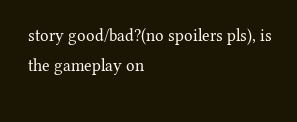story good/bad?(no spoilers pls), is the gameplay on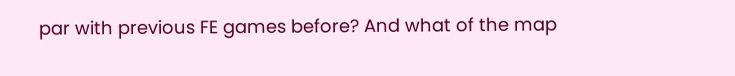par with previous FE games before? And what of the map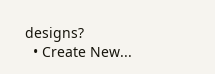designs?
  • Create New...